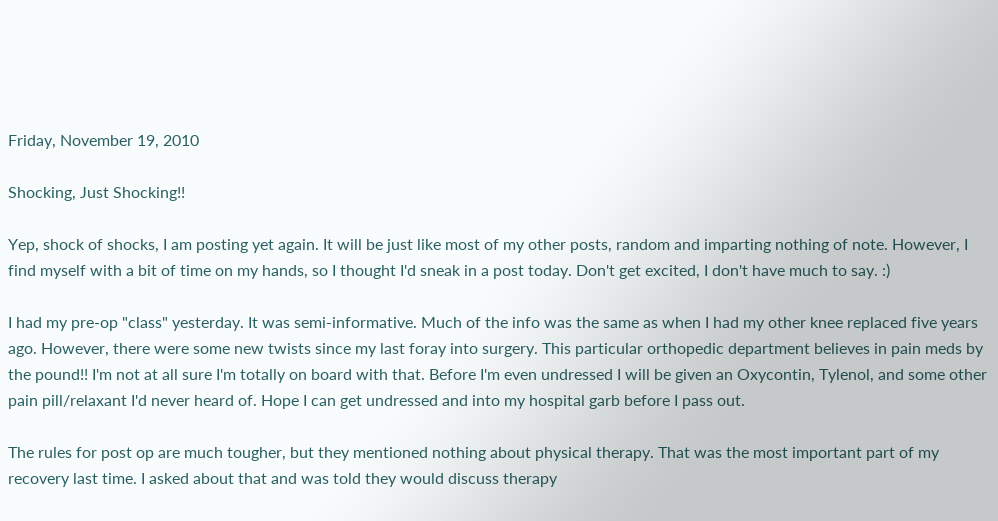Friday, November 19, 2010

Shocking, Just Shocking!!

Yep, shock of shocks, I am posting yet again. It will be just like most of my other posts, random and imparting nothing of note. However, I find myself with a bit of time on my hands, so I thought I'd sneak in a post today. Don't get excited, I don't have much to say. :)

I had my pre-op "class" yesterday. It was semi-informative. Much of the info was the same as when I had my other knee replaced five years ago. However, there were some new twists since my last foray into surgery. This particular orthopedic department believes in pain meds by the pound!! I'm not at all sure I'm totally on board with that. Before I'm even undressed I will be given an Oxycontin, Tylenol, and some other pain pill/relaxant I'd never heard of. Hope I can get undressed and into my hospital garb before I pass out.

The rules for post op are much tougher, but they mentioned nothing about physical therapy. That was the most important part of my recovery last time. I asked about that and was told they would discuss therapy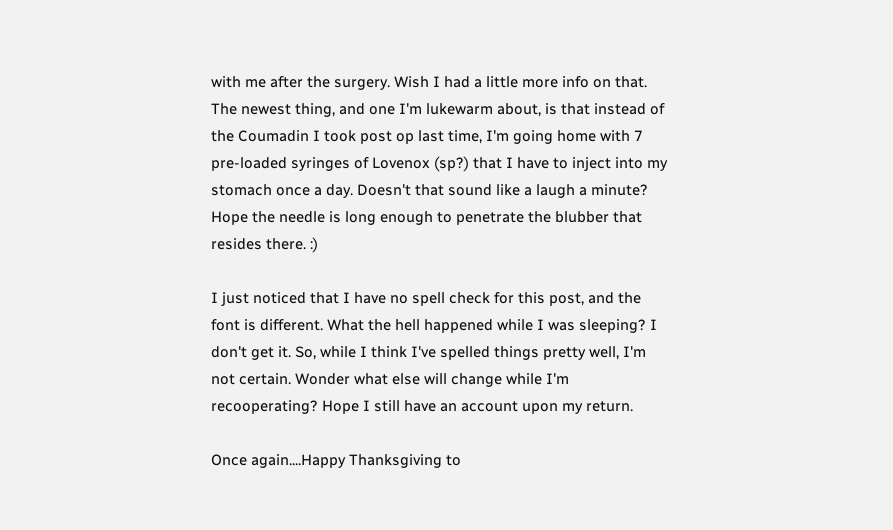with me after the surgery. Wish I had a little more info on that. The newest thing, and one I'm lukewarm about, is that instead of the Coumadin I took post op last time, I'm going home with 7 pre-loaded syringes of Lovenox (sp?) that I have to inject into my stomach once a day. Doesn't that sound like a laugh a minute? Hope the needle is long enough to penetrate the blubber that resides there. :)

I just noticed that I have no spell check for this post, and the font is different. What the hell happened while I was sleeping? I don't get it. So, while I think I've spelled things pretty well, I'm not certain. Wonder what else will change while I'm recooperating? Hope I still have an account upon my return.

Once again....Happy Thanksgiving to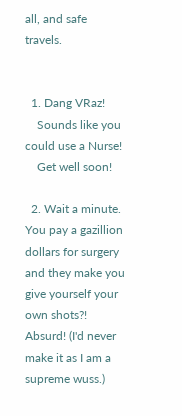all, and safe travels.


  1. Dang VRaz!
    Sounds like you could use a Nurse!
    Get well soon!

  2. Wait a minute. You pay a gazillion dollars for surgery and they make you give yourself your own shots?! Absurd! (I'd never make it as I am a supreme wuss.)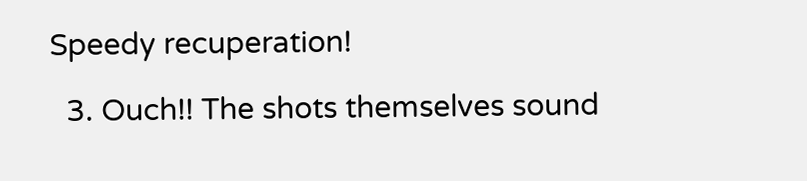Speedy recuperation!

  3. Ouch!! The shots themselves sound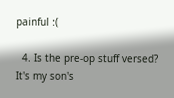painful :(

  4. Is the pre-op stuff versed? It's my son's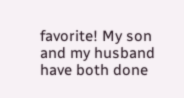favorite! My son and my husband have both done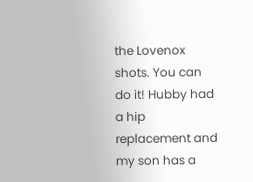the Lovenox shots. You can do it! Hubby had a hip replacement and my son has a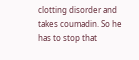clotting disorder and takes coumadin. So he has to stop that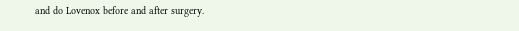and do Lovenox before and after surgery.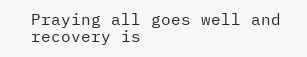Praying all goes well and recovery is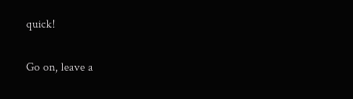quick!


Go on, leave a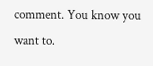comment. You know you want to.